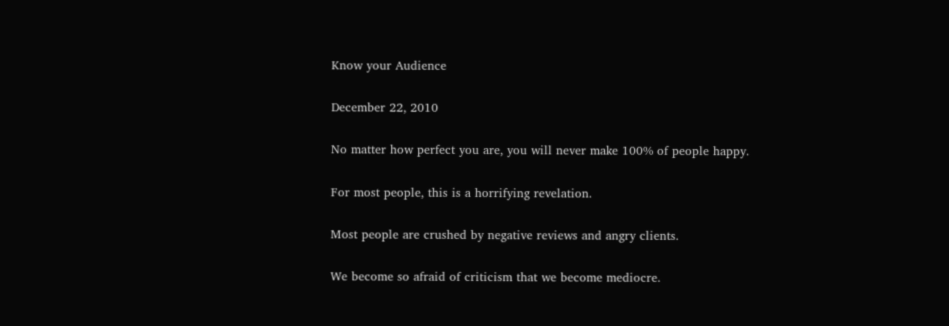Know your Audience

December 22, 2010

No matter how perfect you are, you will never make 100% of people happy.

For most people, this is a horrifying revelation.

Most people are crushed by negative reviews and angry clients.

We become so afraid of criticism that we become mediocre.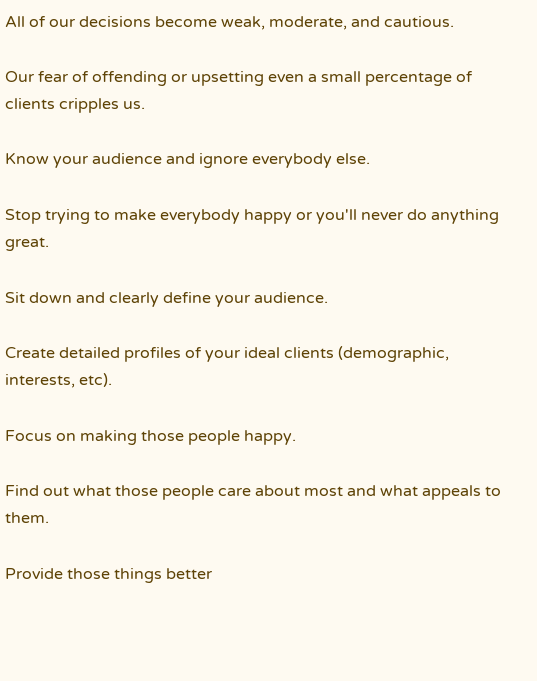All of our decisions become weak, moderate, and cautious.

Our fear of offending or upsetting even a small percentage of clients cripples us.

Know your audience and ignore everybody else.

Stop trying to make everybody happy or you'll never do anything great.

Sit down and clearly define your audience.

Create detailed profiles of your ideal clients (demographic, interests, etc).

Focus on making those people happy.

Find out what those people care about most and what appeals to them.

Provide those things better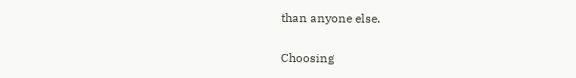than anyone else.

Choosing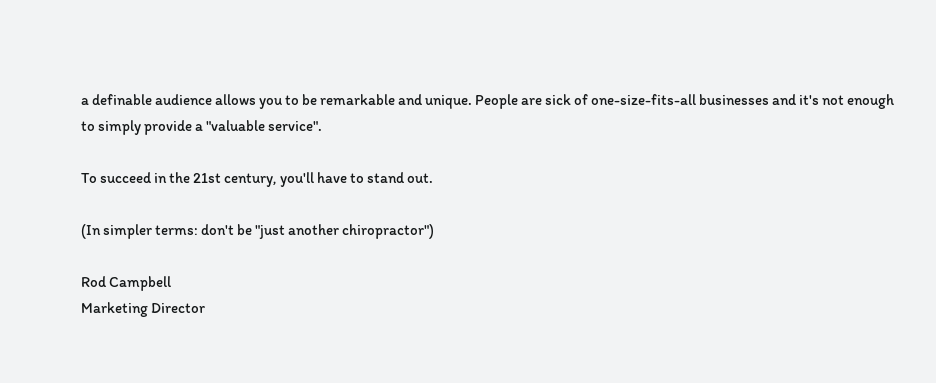a definable audience allows you to be remarkable and unique. People are sick of one-size-fits-all businesses and it's not enough to simply provide a "valuable service".

To succeed in the 21st century, you'll have to stand out.

(In simpler terms: don't be "just another chiropractor")

Rod Campbell
Marketing Director